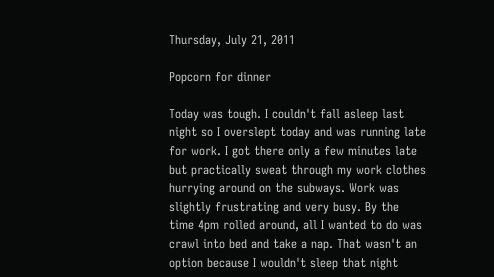Thursday, July 21, 2011

Popcorn for dinner

Today was tough. I couldn't fall asleep last night so I overslept today and was running late for work. I got there only a few minutes late but practically sweat through my work clothes hurrying around on the subways. Work was slightly frustrating and very busy. By the time 4pm rolled around, all I wanted to do was crawl into bed and take a nap. That wasn't an option because I wouldn't sleep that night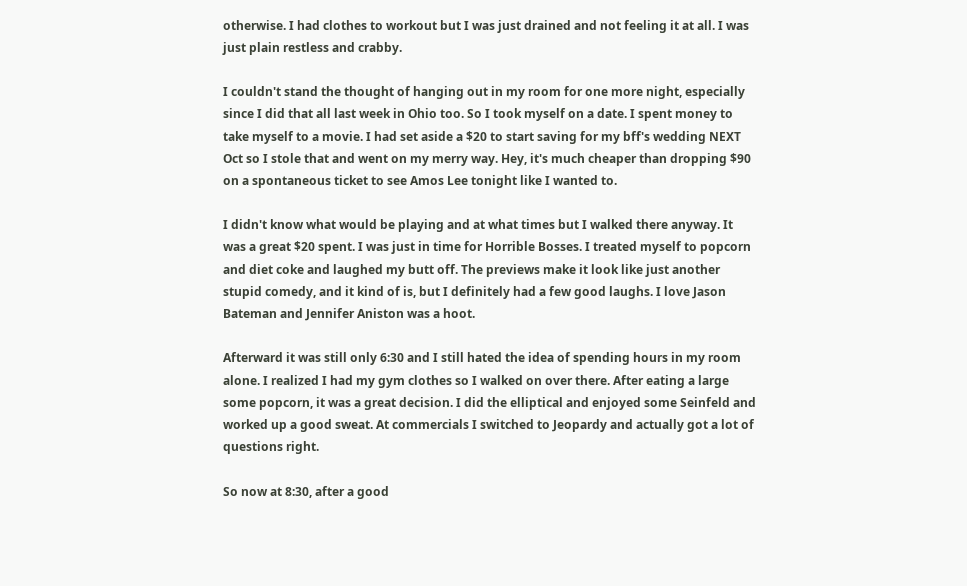otherwise. I had clothes to workout but I was just drained and not feeling it at all. I was just plain restless and crabby.

I couldn't stand the thought of hanging out in my room for one more night, especially since I did that all last week in Ohio too. So I took myself on a date. I spent money to take myself to a movie. I had set aside a $20 to start saving for my bff's wedding NEXT Oct so I stole that and went on my merry way. Hey, it's much cheaper than dropping $90 on a spontaneous ticket to see Amos Lee tonight like I wanted to.

I didn't know what would be playing and at what times but I walked there anyway. It was a great $20 spent. I was just in time for Horrible Bosses. I treated myself to popcorn and diet coke and laughed my butt off. The previews make it look like just another stupid comedy, and it kind of is, but I definitely had a few good laughs. I love Jason Bateman and Jennifer Aniston was a hoot.

Afterward it was still only 6:30 and I still hated the idea of spending hours in my room alone. I realized I had my gym clothes so I walked on over there. After eating a large some popcorn, it was a great decision. I did the elliptical and enjoyed some Seinfeld and worked up a good sweat. At commercials I switched to Jeopardy and actually got a lot of questions right.

So now at 8:30, after a good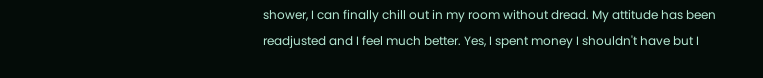shower, I can finally chill out in my room without dread. My attitude has been readjusted and I feel much better. Yes, I spent money I shouldn't have but I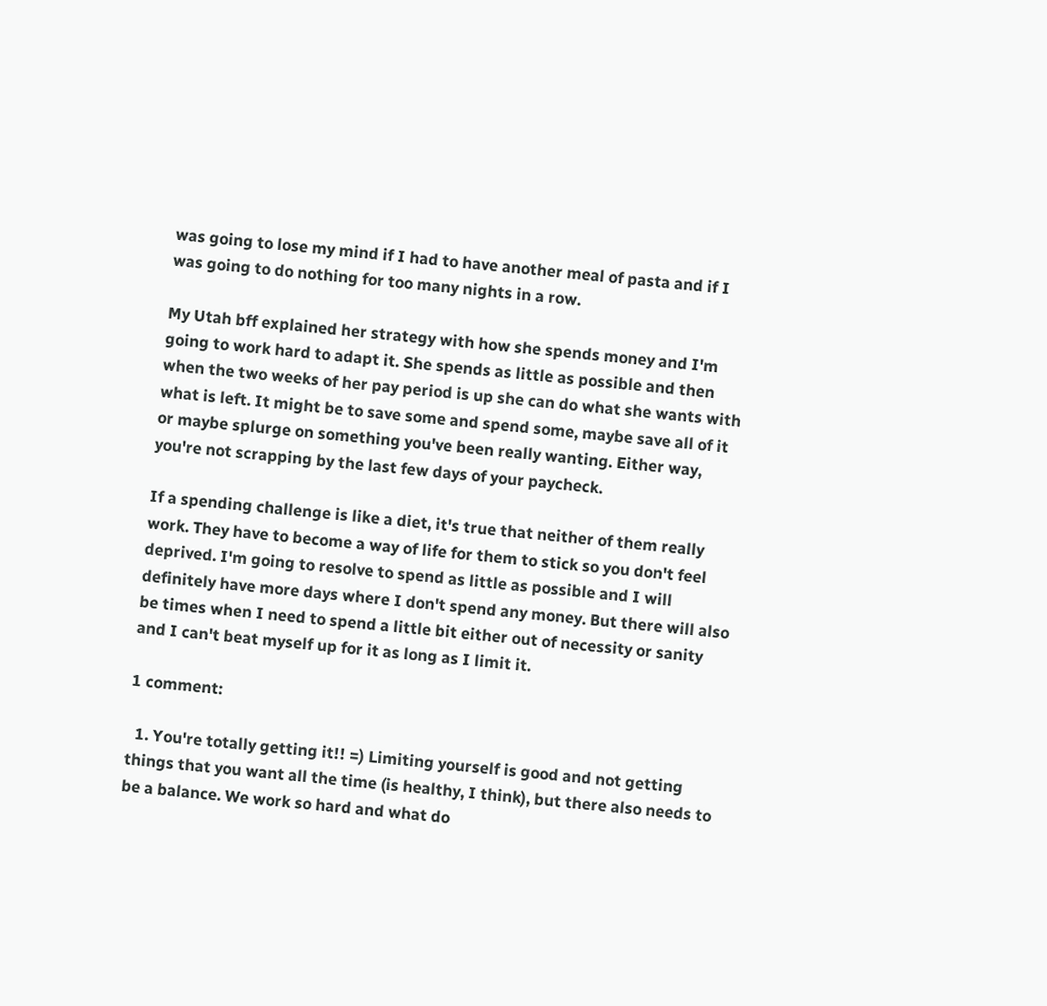was going to lose my mind if I had to have another meal of pasta and if I was going to do nothing for too many nights in a row.

My Utah bff explained her strategy with how she spends money and I'm going to work hard to adapt it. She spends as little as possible and then when the two weeks of her pay period is up she can do what she wants with what is left. It might be to save some and spend some, maybe save all of it or maybe splurge on something you've been really wanting. Either way, you're not scrapping by the last few days of your paycheck.

If a spending challenge is like a diet, it's true that neither of them really work. They have to become a way of life for them to stick so you don't feel deprived. I'm going to resolve to spend as little as possible and I will definitely have more days where I don't spend any money. But there will also be times when I need to spend a little bit either out of necessity or sanity and I can't beat myself up for it as long as I limit it.

1 comment:

  1. You're totally getting it!! =) Limiting yourself is good and not getting things that you want all the time (is healthy, I think), but there also needs to be a balance. We work so hard and what do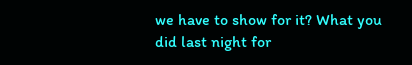we have to show for it? What you did last night for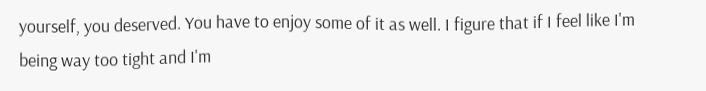yourself, you deserved. You have to enjoy some of it as well. I figure that if I feel like I'm being way too tight and I'm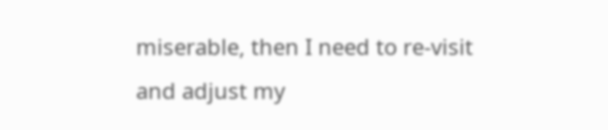miserable, then I need to re-visit and adjust my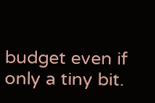budget even if only a tiny bit.